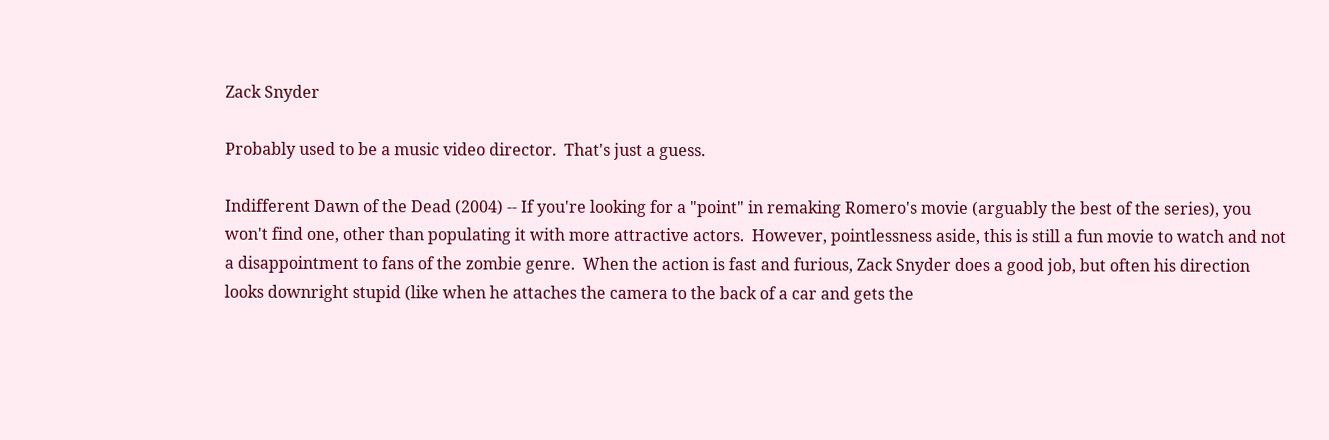Zack Snyder

Probably used to be a music video director.  That's just a guess.

Indifferent Dawn of the Dead (2004) -- If you're looking for a "point" in remaking Romero's movie (arguably the best of the series), you won't find one, other than populating it with more attractive actors.  However, pointlessness aside, this is still a fun movie to watch and not a disappointment to fans of the zombie genre.  When the action is fast and furious, Zack Snyder does a good job, but often his direction looks downright stupid (like when he attaches the camera to the back of a car and gets the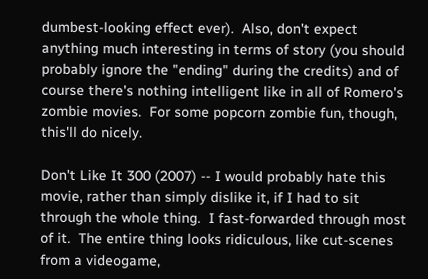dumbest-looking effect ever).  Also, don't expect anything much interesting in terms of story (you should probably ignore the "ending" during the credits) and of course there's nothing intelligent like in all of Romero's zombie movies.  For some popcorn zombie fun, though, this'll do nicely.

Don't Like It 300 (2007) -- I would probably hate this movie, rather than simply dislike it, if I had to sit through the whole thing.  I fast-forwarded through most of it.  The entire thing looks ridiculous, like cut-scenes from a videogame,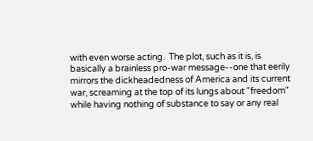with even worse acting.  The plot, such as it is, is basically a brainless pro-war message--one that eerily mirrors the dickheadedness of America and its current war, screaming at the top of its lungs about "freedom" while having nothing of substance to say or any real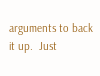arguments to back it up.  Just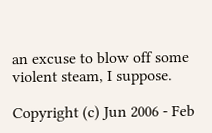an excuse to blow off some violent steam, I suppose.

Copyright (c) Jun 2006 - Feb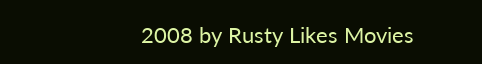2008 by Rusty Likes Movies